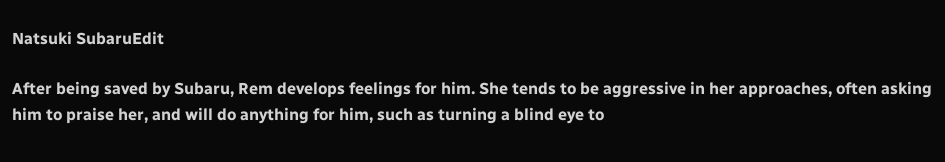Natsuki SubaruEdit

After being saved by Subaru, Rem develops feelings for him. She tends to be aggressive in her approaches, often asking him to praise her, and will do anything for him, such as turning a blind eye to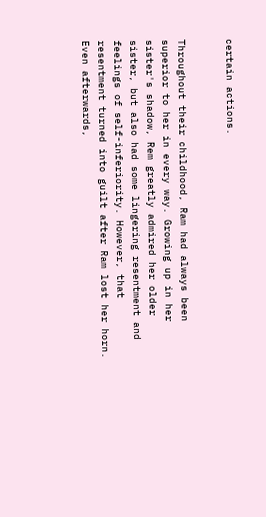certain actions.


Throughout their childhood, Ram had always been superior to her in every way. Growing up in her sister's shadow, Rem greatly admired her older sister, but also had some lingering resentment and feelings of self-inferiority. However, that resentment turned into guilt after Ram lost her horn. Even afterwards,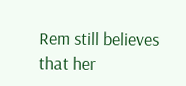Rem still believes that her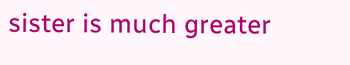sister is much greater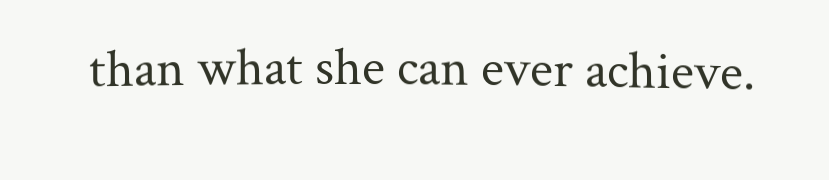than what she can ever achieve.